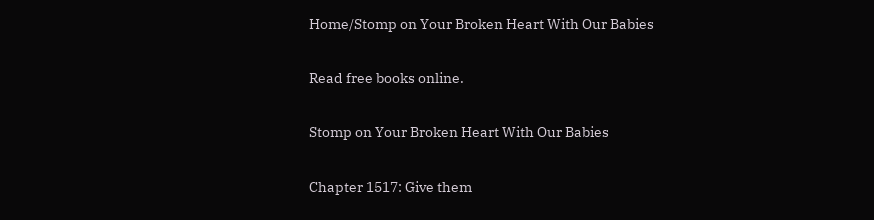Home/Stomp on Your Broken Heart With Our Babies

Read free books online.

Stomp on Your Broken Heart With Our Babies

Chapter 1517: Give them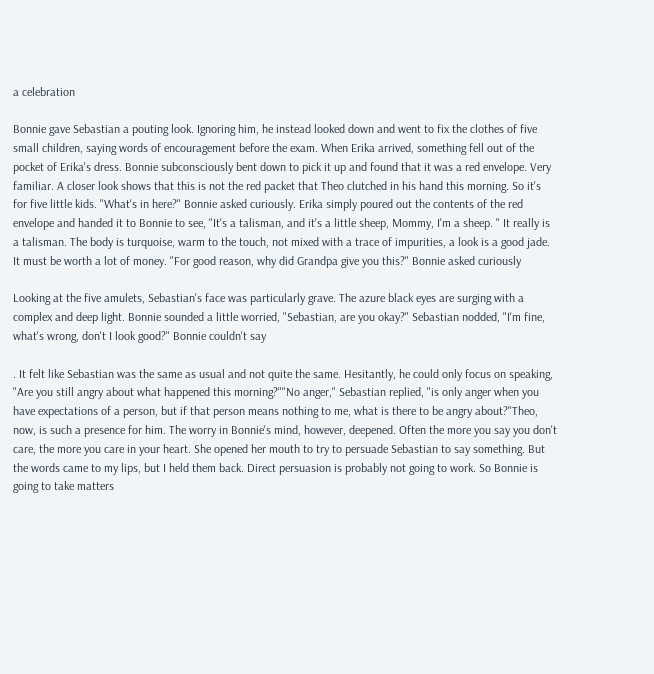a celebration

Bonnie gave Sebastian a pouting look. Ignoring him, he instead looked down and went to fix the clothes of five small children, saying words of encouragement before the exam. When Erika arrived, something fell out of the pocket of Erika's dress. Bonnie subconsciously bent down to pick it up and found that it was a red envelope. Very familiar. A closer look shows that this is not the red packet that Theo clutched in his hand this morning. So it's for five little kids. "What's in here?" Bonnie asked curiously. Erika simply poured out the contents of the red envelope and handed it to Bonnie to see, "It's a talisman, and it's a little sheep, Mommy, I'm a sheep. " It really is a talisman. The body is turquoise, warm to the touch, not mixed with a trace of impurities, a look is a good jade. It must be worth a lot of money. "For good reason, why did Grandpa give you this?" Bonnie asked curiously

Looking at the five amulets, Sebastian's face was particularly grave. The azure black eyes are surging with a complex and deep light. Bonnie sounded a little worried, "Sebastian, are you okay?" Sebastian nodded, "I'm fine, what's wrong, don't I look good?" Bonnie couldn't say

. It felt like Sebastian was the same as usual and not quite the same. Hesitantly, he could only focus on speaking, "Are you still angry about what happened this morning?""No anger," Sebastian replied, "is only anger when you have expectations of a person, but if that person means nothing to me, what is there to be angry about?"Theo, now, is such a presence for him. The worry in Bonnie's mind, however, deepened. Often the more you say you don't care, the more you care in your heart. She opened her mouth to try to persuade Sebastian to say something. But the words came to my lips, but I held them back. Direct persuasion is probably not going to work. So Bonnie is going to take matters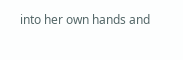into her own hands and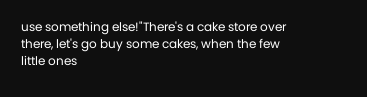use something else!"There's a cake store over there, let's go buy some cakes, when the few little ones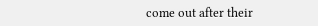come out after their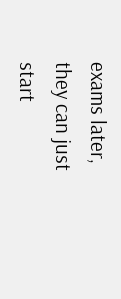exams later, they can just start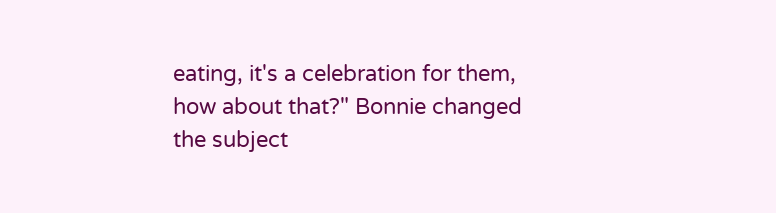eating, it's a celebration for them, how about that?" Bonnie changed the subject